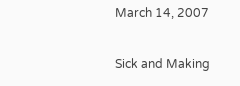March 14, 2007

Sick and Making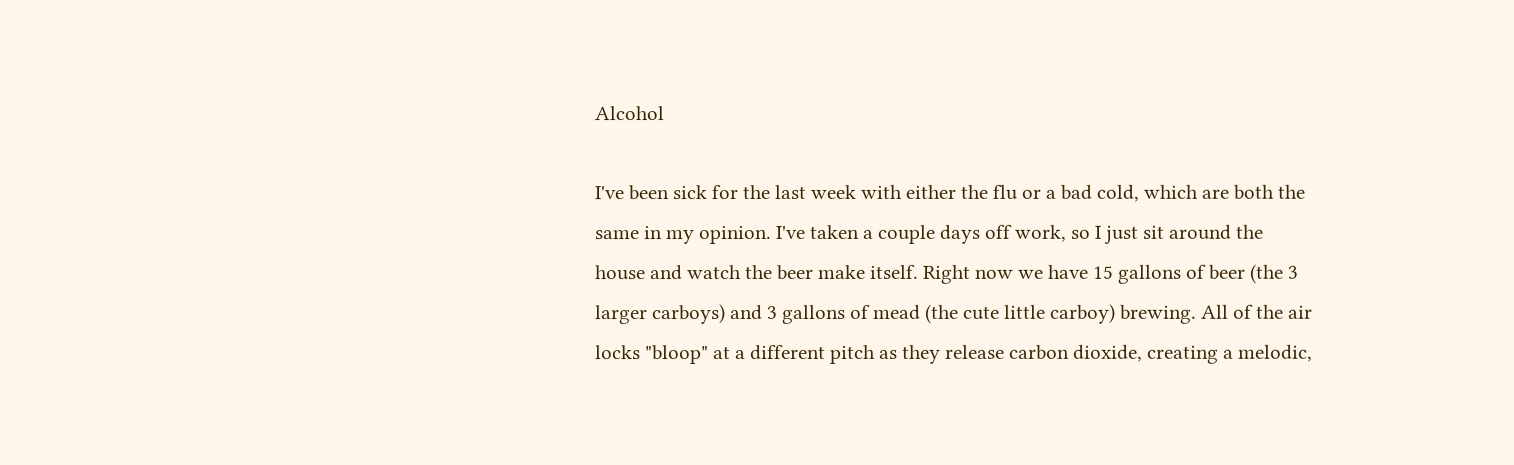Alcohol

I've been sick for the last week with either the flu or a bad cold, which are both the same in my opinion. I've taken a couple days off work, so I just sit around the house and watch the beer make itself. Right now we have 15 gallons of beer (the 3 larger carboys) and 3 gallons of mead (the cute little carboy) brewing. All of the air locks "bloop" at a different pitch as they release carbon dioxide, creating a melodic,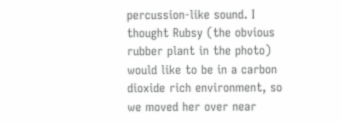percussion-like sound. I thought Rubsy (the obvious rubber plant in the photo) would like to be in a carbon dioxide rich environment, so we moved her over near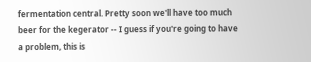fermentation central. Pretty soon we'll have too much beer for the kegerator -- I guess if you're going to have a problem, this is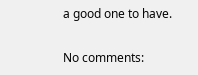a good one to have.

No comments: